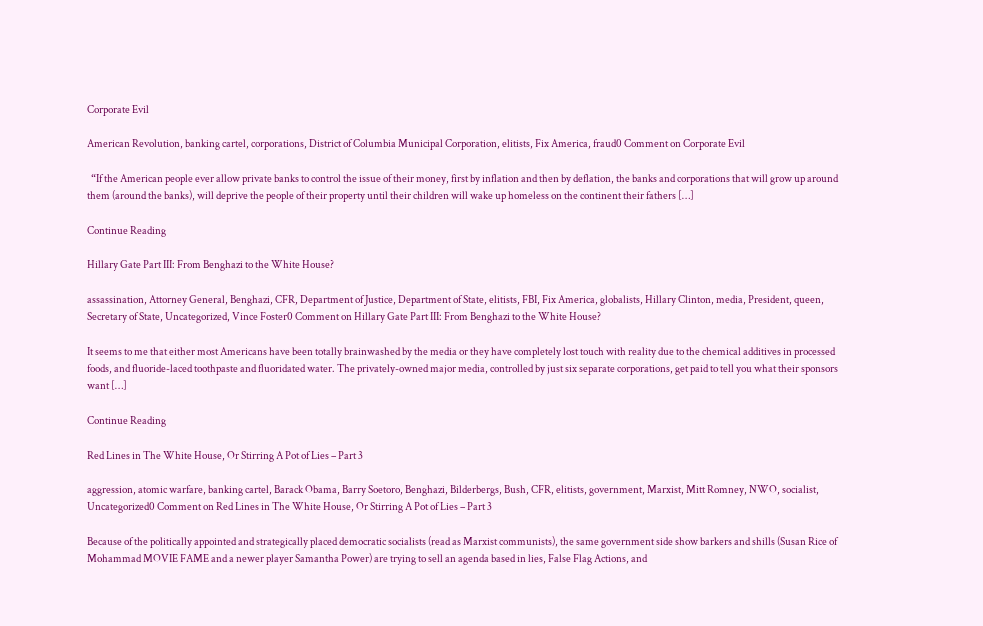Corporate Evil

American Revolution, banking cartel, corporations, District of Columbia Municipal Corporation, elitists, Fix America, fraud0 Comment on Corporate Evil

  “If the American people ever allow private banks to control the issue of their money, first by inflation and then by deflation, the banks and corporations that will grow up around them (around the banks), will deprive the people of their property until their children will wake up homeless on the continent their fathers […]

Continue Reading

Hillary Gate Part III: From Benghazi to the White House?

assassination, Attorney General, Benghazi, CFR, Department of Justice, Department of State, elitists, FBI, Fix America, globalists, Hillary Clinton, media, President, queen, Secretary of State, Uncategorized, Vince Foster0 Comment on Hillary Gate Part III: From Benghazi to the White House?

It seems to me that either most Americans have been totally brainwashed by the media or they have completely lost touch with reality due to the chemical additives in processed foods, and fluoride-laced toothpaste and fluoridated water. The privately-owned major media, controlled by just six separate corporations, get paid to tell you what their sponsors want […]

Continue Reading

Red Lines in The White House, Or Stirring A Pot of Lies – Part 3

aggression, atomic warfare, banking cartel, Barack Obama, Barry Soetoro, Benghazi, Bilderbergs, Bush, CFR, elitists, government, Marxist, Mitt Romney, NWO, socialist, Uncategorized0 Comment on Red Lines in The White House, Or Stirring A Pot of Lies – Part 3

Because of the politically appointed and strategically placed democratic socialists (read as Marxist communists), the same government side show barkers and shills (Susan Rice of Mohammad MOVIE FAME and a newer player Samantha Power) are trying to sell an agenda based in lies, False Flag Actions, and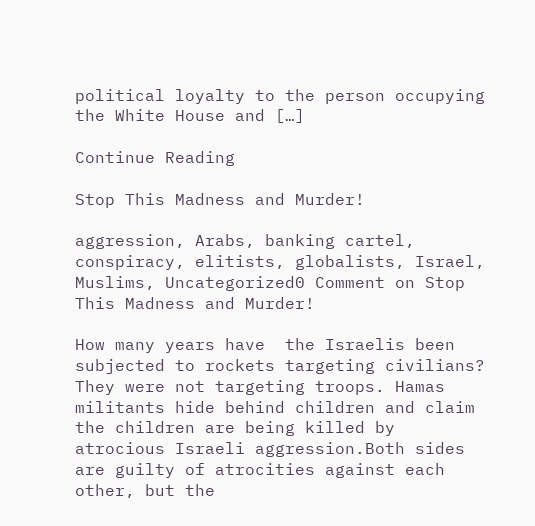political loyalty to the person occupying the White House and […]

Continue Reading

Stop This Madness and Murder!

aggression, Arabs, banking cartel, conspiracy, elitists, globalists, Israel, Muslims, Uncategorized0 Comment on Stop This Madness and Murder!

How many years have  the Israelis been subjected to rockets targeting civilians? They were not targeting troops. Hamas militants hide behind children and claim the children are being killed by atrocious Israeli aggression.Both sides are guilty of atrocities against each other, but the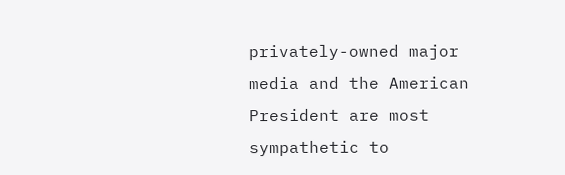privately-owned major media and the American President are most sympathetic to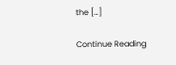the […]

Continue Reading